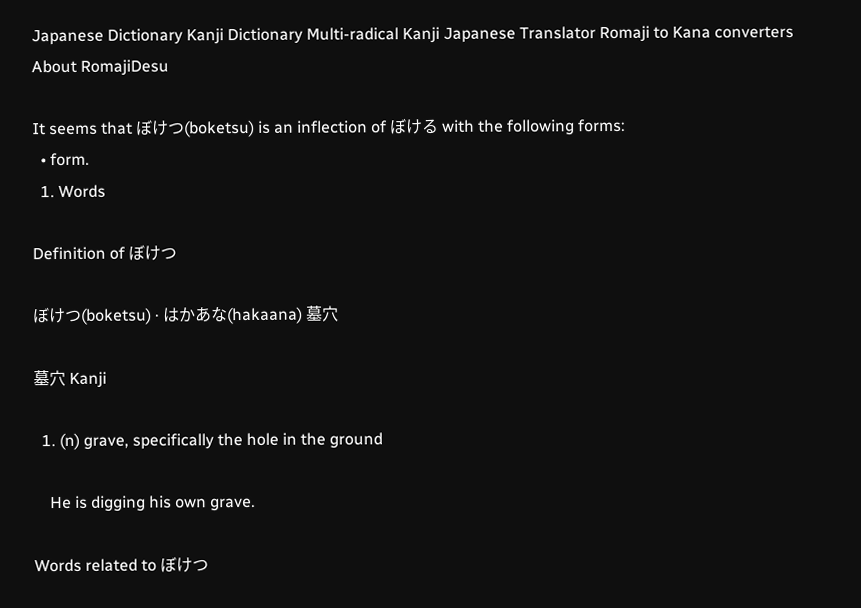Japanese Dictionary Kanji Dictionary Multi-radical Kanji Japanese Translator Romaji to Kana converters About RomajiDesu

It seems that ぼけつ(boketsu) is an inflection of ぼける with the following forms:
  • form.
  1. Words

Definition of ぼけつ

ぼけつ(boketsu) · はかあな(hakaana) 墓穴

墓穴 Kanji

  1. (n) grave, specifically the hole in the ground

    He is digging his own grave.

Words related to ぼけつ